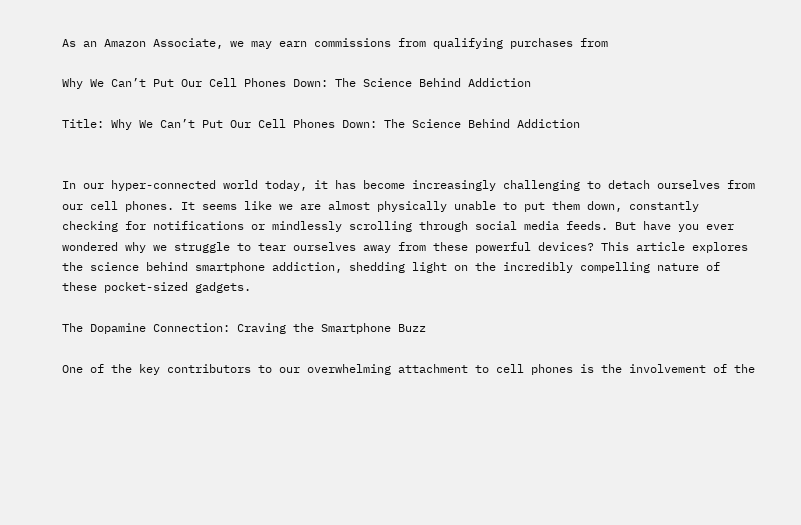As an Amazon Associate, we may earn commissions from qualifying purchases from

Why We Can’t Put Our Cell Phones Down: The Science Behind Addiction

Title: Why We Can’t Put Our Cell Phones Down: The Science Behind Addiction


In our hyper-connected world today, it has become increasingly challenging to detach ourselves from our cell phones. It seems like we are almost physically unable to put them down, constantly checking for notifications or mindlessly scrolling through social media feeds. But have you ever wondered why we struggle to tear ourselves away from these powerful devices? This article explores the science behind smartphone addiction, shedding light on the incredibly compelling nature of these pocket-sized gadgets.

The Dopamine Connection: Craving the Smartphone Buzz

One of the key contributors to our overwhelming attachment to cell phones is the involvement of the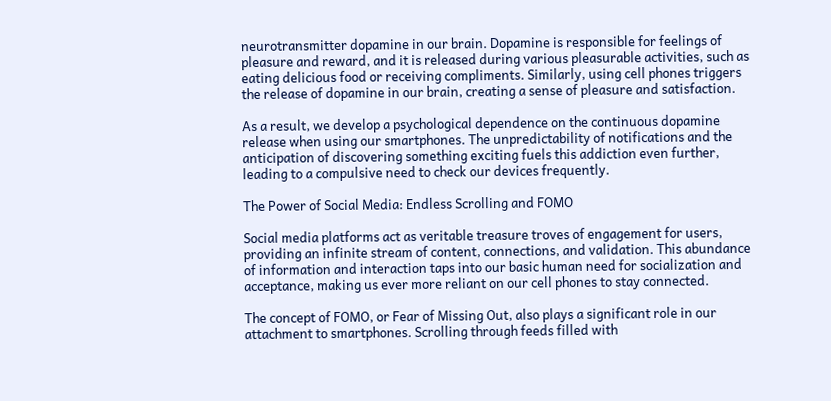neurotransmitter dopamine in our brain. Dopamine is responsible for feelings of pleasure and reward, and it is released during various pleasurable activities, such as eating delicious food or receiving compliments. Similarly, using cell phones triggers the release of dopamine in our brain, creating a sense of pleasure and satisfaction.

As a result, we develop a psychological dependence on the continuous dopamine release when using our smartphones. The unpredictability of notifications and the anticipation of discovering something exciting fuels this addiction even further, leading to a compulsive need to check our devices frequently.

The Power of Social Media: Endless Scrolling and FOMO

Social media platforms act as veritable treasure troves of engagement for users, providing an infinite stream of content, connections, and validation. This abundance of information and interaction taps into our basic human need for socialization and acceptance, making us ever more reliant on our cell phones to stay connected.

The concept of FOMO, or Fear of Missing Out, also plays a significant role in our attachment to smartphones. Scrolling through feeds filled with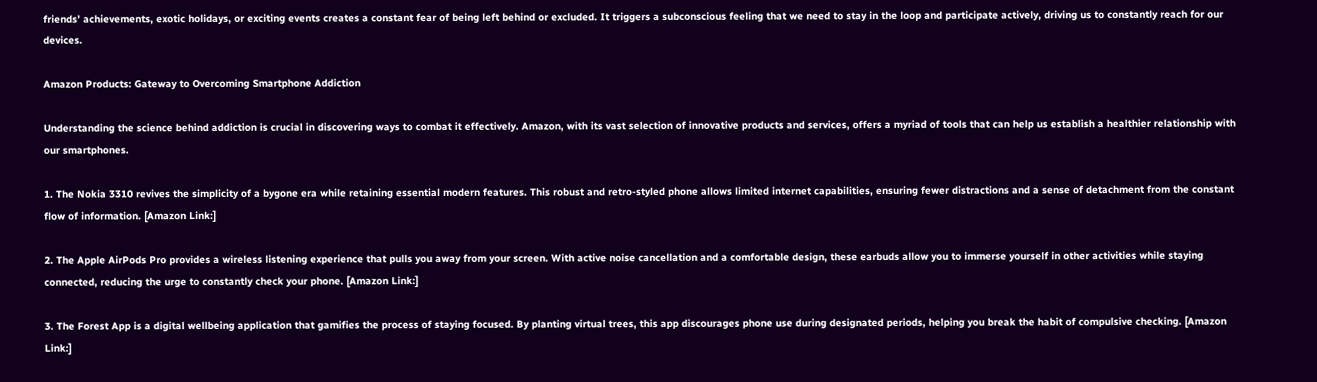friends’ achievements, exotic holidays, or exciting events creates a constant fear of being left behind or excluded. It triggers a subconscious feeling that we need to stay in the loop and participate actively, driving us to constantly reach for our devices.

Amazon Products: Gateway to Overcoming Smartphone Addiction

Understanding the science behind addiction is crucial in discovering ways to combat it effectively. Amazon, with its vast selection of innovative products and services, offers a myriad of tools that can help us establish a healthier relationship with our smartphones.

1. The Nokia 3310 revives the simplicity of a bygone era while retaining essential modern features. This robust and retro-styled phone allows limited internet capabilities, ensuring fewer distractions and a sense of detachment from the constant flow of information. [Amazon Link:]

2. The Apple AirPods Pro provides a wireless listening experience that pulls you away from your screen. With active noise cancellation and a comfortable design, these earbuds allow you to immerse yourself in other activities while staying connected, reducing the urge to constantly check your phone. [Amazon Link:]

3. The Forest App is a digital wellbeing application that gamifies the process of staying focused. By planting virtual trees, this app discourages phone use during designated periods, helping you break the habit of compulsive checking. [Amazon Link:]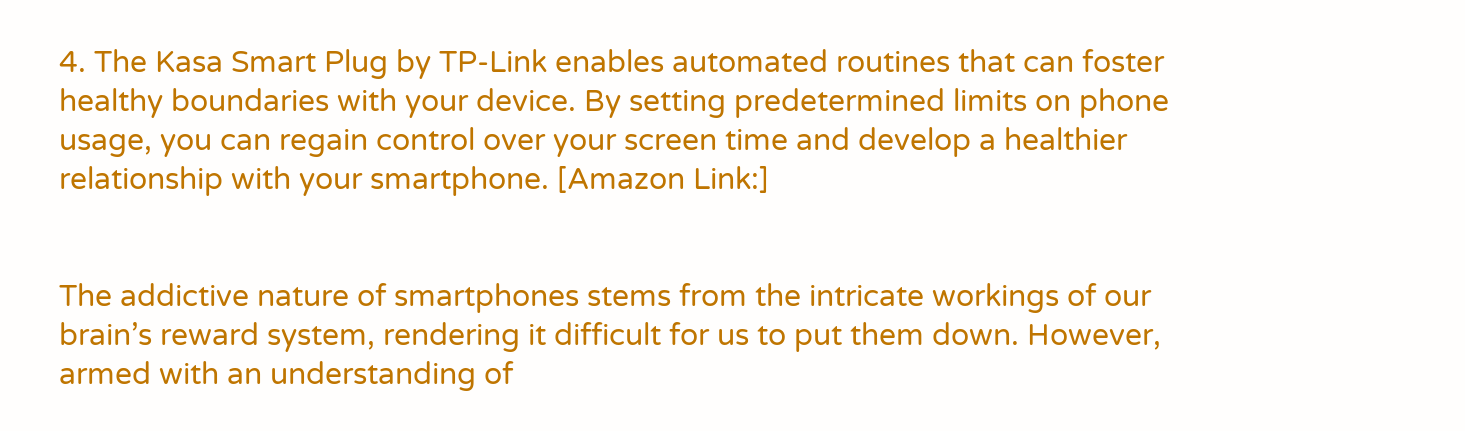4. The Kasa Smart Plug by TP-Link enables automated routines that can foster healthy boundaries with your device. By setting predetermined limits on phone usage, you can regain control over your screen time and develop a healthier relationship with your smartphone. [Amazon Link:]


The addictive nature of smartphones stems from the intricate workings of our brain’s reward system, rendering it difficult for us to put them down. However, armed with an understanding of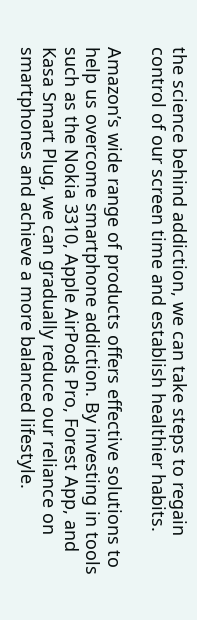the science behind addiction, we can take steps to regain control of our screen time and establish healthier habits.

Amazon’s wide range of products offers effective solutions to help us overcome smartphone addiction. By investing in tools such as the Nokia 3310, Apple AirPods Pro, Forest App, and Kasa Smart Plug, we can gradually reduce our reliance on smartphones and achieve a more balanced lifestyle.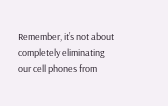Remember, it’s not about completely eliminating our cell phones from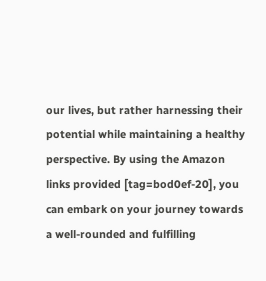our lives, but rather harnessing their potential while maintaining a healthy perspective. By using the Amazon links provided [tag=bod0ef-20], you can embark on your journey towards a well-rounded and fulfilling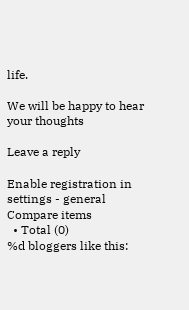life.

We will be happy to hear your thoughts

Leave a reply

Enable registration in settings - general
Compare items
  • Total (0)
%d bloggers like this: